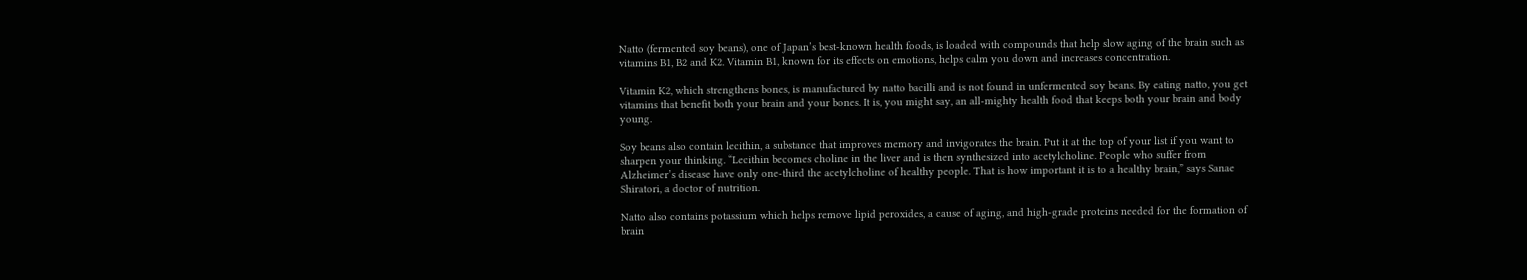Natto (fermented soy beans), one of Japan’s best-known health foods, is loaded with compounds that help slow aging of the brain such as vitamins B1, B2 and K2. Vitamin B1, known for its effects on emotions, helps calm you down and increases concentration.

Vitamin K2, which strengthens bones, is manufactured by natto bacilli and is not found in unfermented soy beans. By eating natto, you get vitamins that benefit both your brain and your bones. It is, you might say, an all-mighty health food that keeps both your brain and body young.

Soy beans also contain lecithin, a substance that improves memory and invigorates the brain. Put it at the top of your list if you want to sharpen your thinking. “Lecithin becomes choline in the liver and is then synthesized into acetylcholine. People who suffer from Alzheimer’s disease have only one-third the acetylcholine of healthy people. That is how important it is to a healthy brain,” says Sanae Shiratori, a doctor of nutrition.

Natto also contains potassium which helps remove lipid peroxides, a cause of aging, and high-grade proteins needed for the formation of brain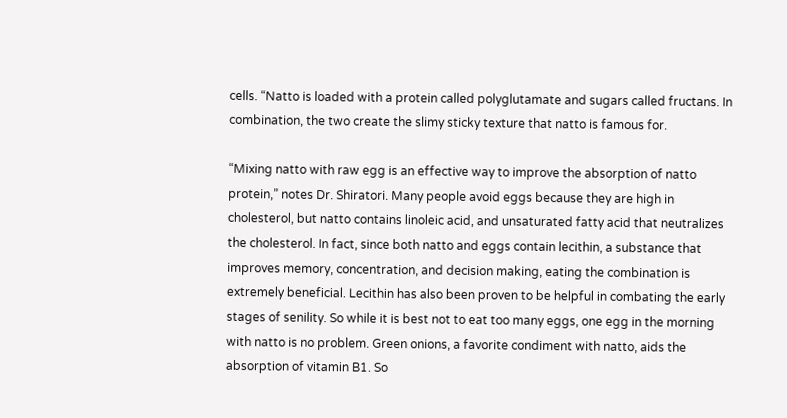cells. “Natto is loaded with a protein called polyglutamate and sugars called fructans. In combination, the two create the slimy sticky texture that natto is famous for.

“Mixing natto with raw egg is an effective way to improve the absorption of natto protein,” notes Dr. Shiratori. Many people avoid eggs because they are high in cholesterol, but natto contains linoleic acid, and unsaturated fatty acid that neutralizes the cholesterol. In fact, since both natto and eggs contain lecithin, a substance that improves memory, concentration, and decision making, eating the combination is extremely beneficial. Lecithin has also been proven to be helpful in combating the early stages of senility. So while it is best not to eat too many eggs, one egg in the morning with natto is no problem. Green onions, a favorite condiment with natto, aids the absorption of vitamin B1. So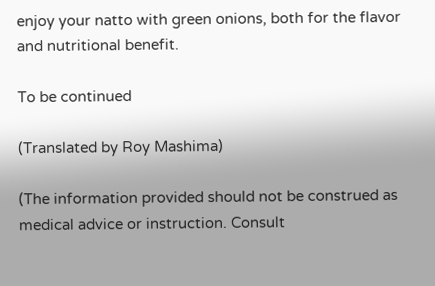enjoy your natto with green onions, both for the flavor and nutritional benefit.

To be continued

(Translated by Roy Mashima)

(The information provided should not be construed as medical advice or instruction. Consult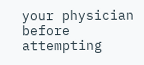your physician before attempting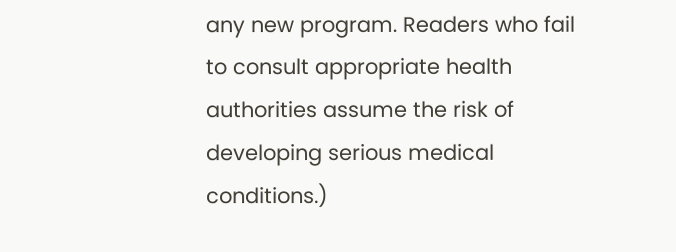any new program. Readers who fail to consult appropriate health authorities assume the risk of developing serious medical conditions.)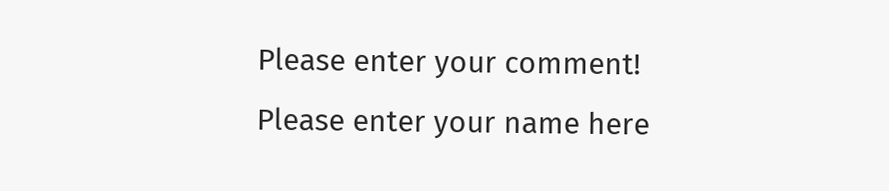Please enter your comment!
Please enter your name here